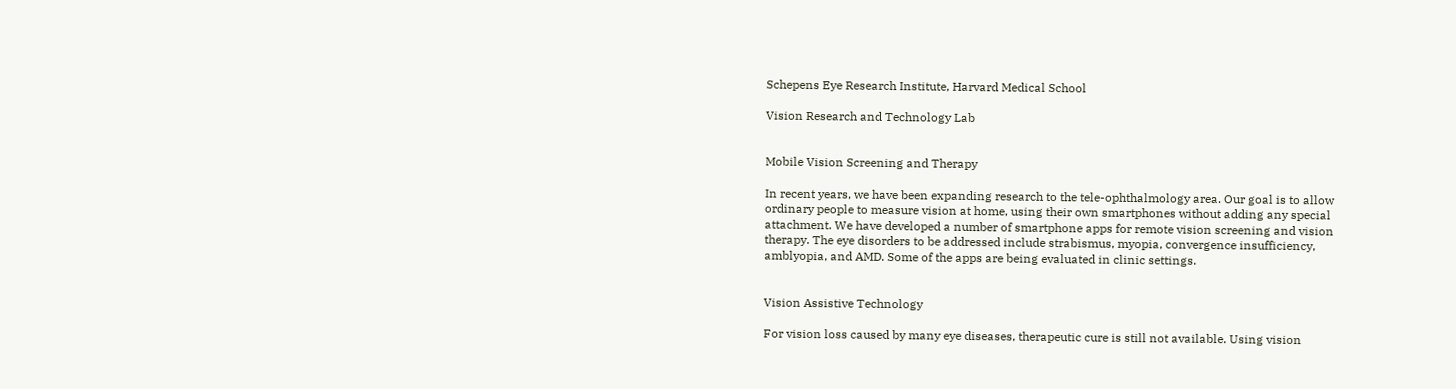Schepens Eye Research Institute, Harvard Medical School

Vision Research and Technology Lab


Mobile Vision Screening and Therapy

In recent years, we have been expanding research to the tele-ophthalmology area. Our goal is to allow ordinary people to measure vision at home, using their own smartphones without adding any special attachment. We have developed a number of smartphone apps for remote vision screening and vision therapy. The eye disorders to be addressed include strabismus, myopia, convergence insufficiency, amblyopia, and AMD. Some of the apps are being evaluated in clinic settings.


Vision Assistive Technology

For vision loss caused by many eye diseases, therapeutic cure is still not available. Using vision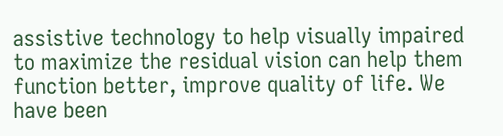assistive technology to help visually impaired to maximize the residual vision can help them function better, improve quality of life. We have been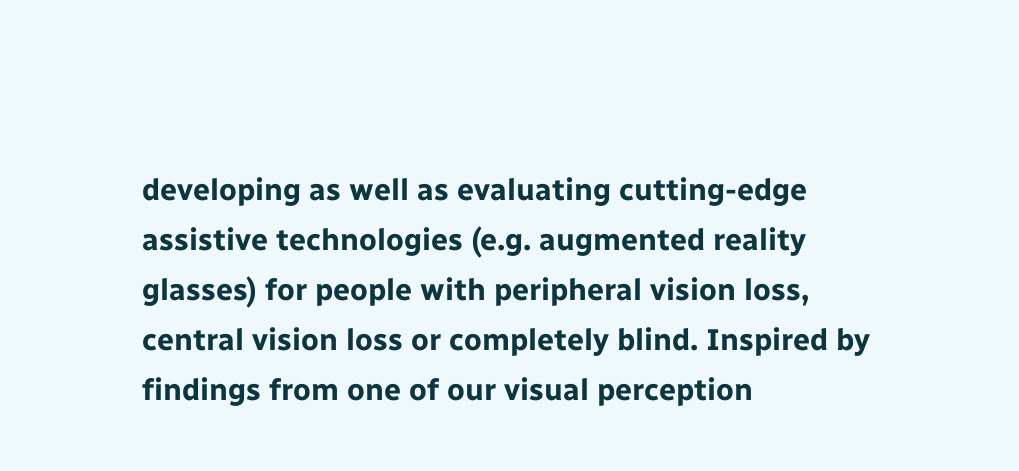developing as well as evaluating cutting-edge assistive technologies (e.g. augmented reality glasses) for people with peripheral vision loss, central vision loss or completely blind. Inspired by findings from one of our visual perception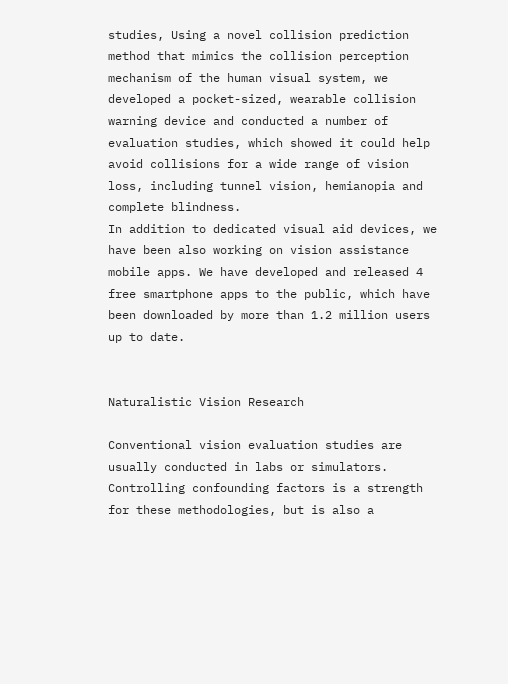studies, Using a novel collision prediction method that mimics the collision perception mechanism of the human visual system, we developed a pocket-sized, wearable collision warning device and conducted a number of evaluation studies, which showed it could help avoid collisions for a wide range of vision loss, including tunnel vision, hemianopia and complete blindness.
In addition to dedicated visual aid devices, we have been also working on vision assistance mobile apps. We have developed and released 4 free smartphone apps to the public, which have been downloaded by more than 1.2 million users up to date.


Naturalistic Vision Research

Conventional vision evaluation studies are usually conducted in labs or simulators. Controlling confounding factors is a strength for these methodologies, but is also a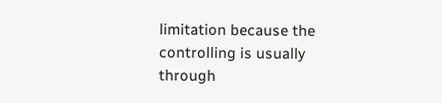limitation because the controlling is usually through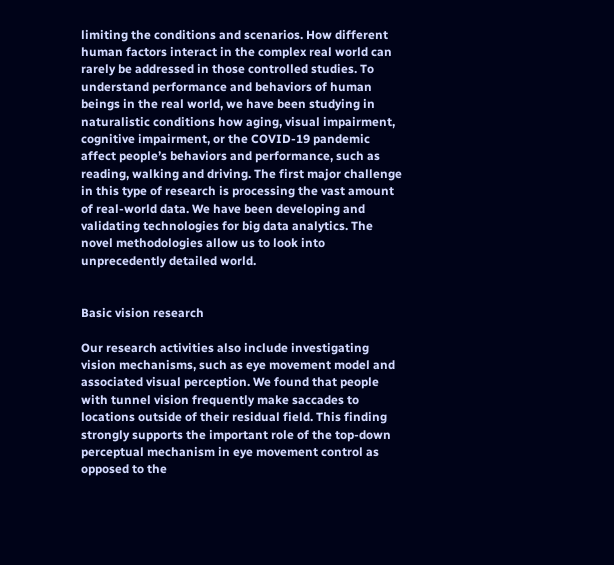limiting the conditions and scenarios. How different human factors interact in the complex real world can rarely be addressed in those controlled studies. To understand performance and behaviors of human beings in the real world, we have been studying in naturalistic conditions how aging, visual impairment, cognitive impairment, or the COVID-19 pandemic affect people’s behaviors and performance, such as reading, walking and driving. The first major challenge in this type of research is processing the vast amount of real-world data. We have been developing and validating technologies for big data analytics. The novel methodologies allow us to look into unprecedently detailed world.


Basic vision research

Our research activities also include investigating vision mechanisms, such as eye movement model and associated visual perception. We found that people with tunnel vision frequently make saccades to locations outside of their residual field. This finding strongly supports the important role of the top-down perceptual mechanism in eye movement control as opposed to the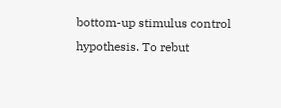bottom-up stimulus control hypothesis. To rebut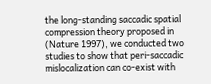the long-standing saccadic spatial compression theory proposed in (Nature 1997), we conducted two studies to show that peri-saccadic mislocalization can co-exist with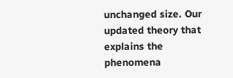unchanged size. Our updated theory that explains the phenomena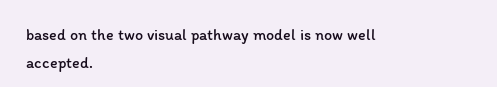based on the two visual pathway model is now well accepted.